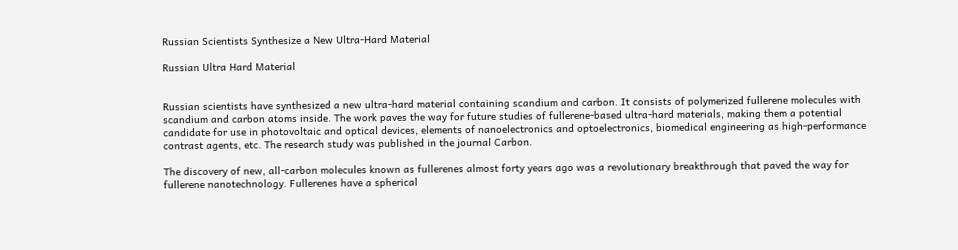Russian Scientists Synthesize a New Ultra-Hard Material

Russian Ultra Hard Material


Russian scientists have synthesized a new ultra-hard material containing scandium and carbon. It consists of polymerized fullerene molecules with scandium and carbon atoms inside. The work paves the way for future studies of fullerene-based ultra-hard materials, making them a potential candidate for use in photovoltaic and optical devices, elements of nanoelectronics and optoelectronics, biomedical engineering as high-performance contrast agents, etc. The research study was published in the journal Carbon.

The discovery of new, all-carbon molecules known as fullerenes almost forty years ago was a revolutionary breakthrough that paved the way for fullerene nanotechnology. Fullerenes have a spherical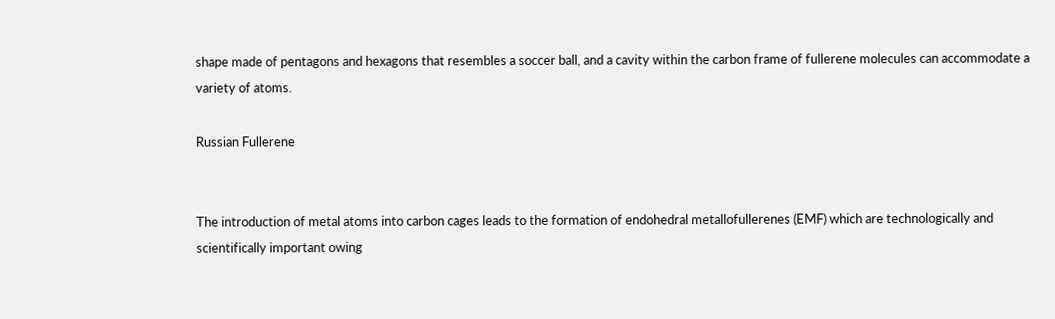shape made of pentagons and hexagons that resembles a soccer ball, and a cavity within the carbon frame of fullerene molecules can accommodate a variety of atoms.

Russian Fullerene


The introduction of metal atoms into carbon cages leads to the formation of endohedral metallofullerenes (EMF) which are technologically and scientifically important owing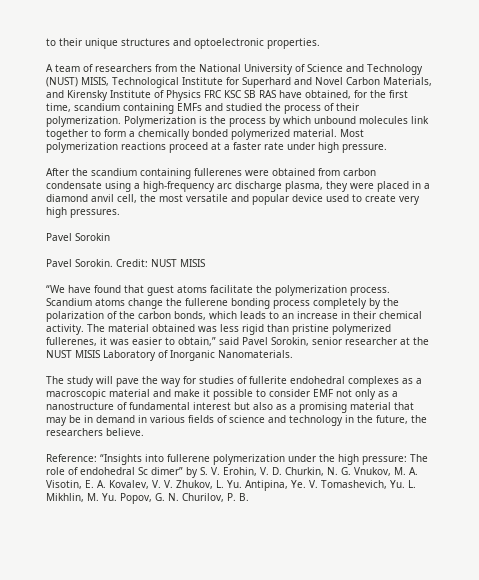to their unique structures and optoelectronic properties.

A team of researchers from the National University of Science and Technology (NUST) MISIS, Technological Institute for Superhard and Novel Carbon Materials, and Kirensky Institute of Physics FRC KSC SB RAS have obtained, for the first time, scandium containing EMFs and studied the process of their polymerization. Polymerization is the process by which unbound molecules link together to form a chemically bonded polymerized material. Most polymerization reactions proceed at a faster rate under high pressure.

After the scandium containing fullerenes were obtained from carbon condensate using a high-frequency arc discharge plasma, they were placed in a diamond anvil cell, the most versatile and popular device used to create very high pressures.

Pavel Sorokin

Pavel Sorokin. Credit: NUST MISIS

“We have found that guest atoms facilitate the polymerization process. Scandium atoms change the fullerene bonding process completely by the polarization of the carbon bonds, which leads to an increase in their chemical activity. The material obtained was less rigid than pristine polymerized fullerenes, it was easier to obtain,” said Pavel Sorokin, senior researcher at the NUST MISIS Laboratory of Inorganic Nanomaterials.

The study will pave the way for studies of fullerite endohedral complexes as a macroscopic material and make it possible to consider EMF not only as a nanostructure of fundamental interest but also as a promising material that may be in demand in various fields of science and technology in the future, the researchers believe.

Reference: “Insights into fullerene polymerization under the high pressure: The role of endohedral Sc dimer” by S. V. Erohin, V. D. Churkin, N. G. Vnukov, M. A. Visotin, E. A. Kovalev, V. V. Zhukov, L. Yu. Antipina, Ye. V. Tomashevich, Yu. L. Mikhlin, M. Yu. Popov, G. N. Churilov, P. B.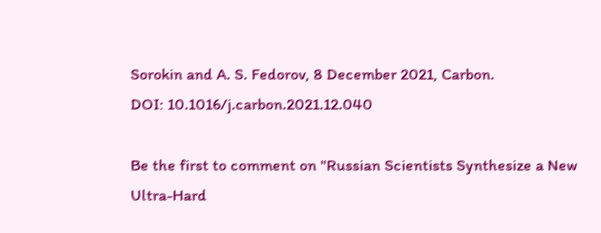Sorokin and A. S. Fedorov, 8 December 2021, Carbon.
DOI: 10.1016/j.carbon.2021.12.040

Be the first to comment on "Russian Scientists Synthesize a New Ultra-Hard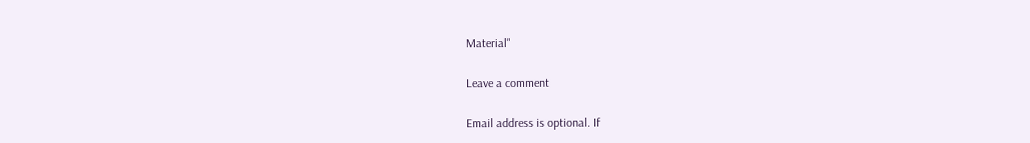Material"

Leave a comment

Email address is optional. If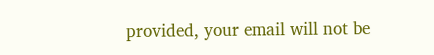provided, your email will not be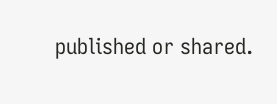published or shared.